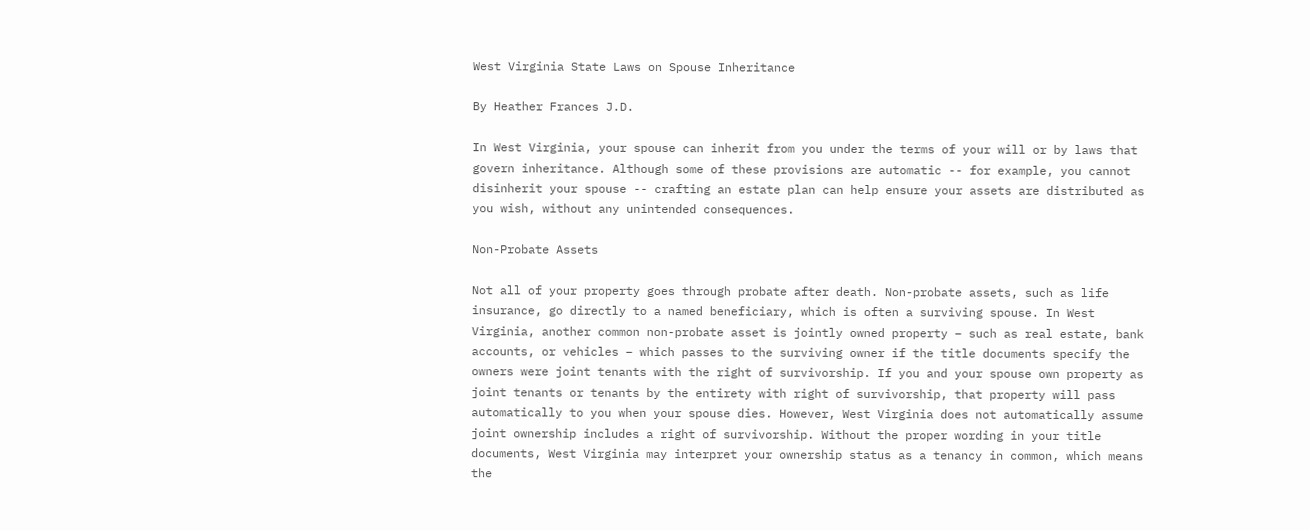West Virginia State Laws on Spouse Inheritance

By Heather Frances J.D.

In West Virginia, your spouse can inherit from you under the terms of your will or by laws that govern inheritance. Although some of these provisions are automatic -- for example, you cannot disinherit your spouse -- crafting an estate plan can help ensure your assets are distributed as you wish, without any unintended consequences.

Non-Probate Assets

Not all of your property goes through probate after death. Non-probate assets, such as life insurance, go directly to a named beneficiary, which is often a surviving spouse. In West Virginia, another common non-probate asset is jointly owned property – such as real estate, bank accounts, or vehicles – which passes to the surviving owner if the title documents specify the owners were joint tenants with the right of survivorship. If you and your spouse own property as joint tenants or tenants by the entirety with right of survivorship, that property will pass automatically to you when your spouse dies. However, West Virginia does not automatically assume joint ownership includes a right of survivorship. Without the proper wording in your title documents, West Virginia may interpret your ownership status as a tenancy in common, which means the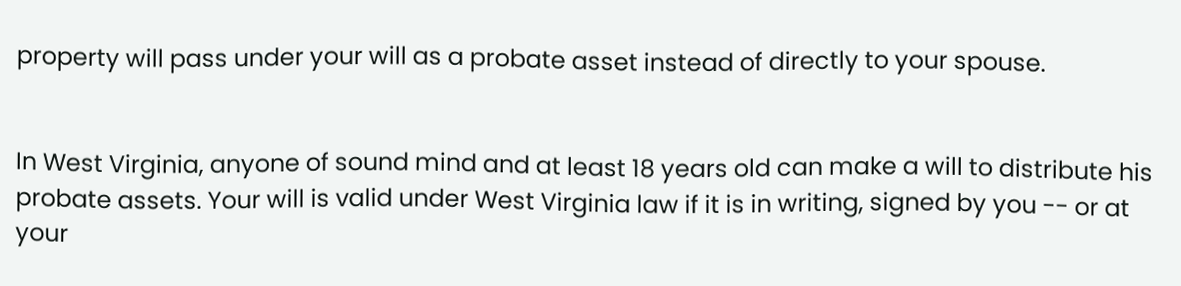property will pass under your will as a probate asset instead of directly to your spouse.


In West Virginia, anyone of sound mind and at least 18 years old can make a will to distribute his probate assets. Your will is valid under West Virginia law if it is in writing, signed by you -- or at your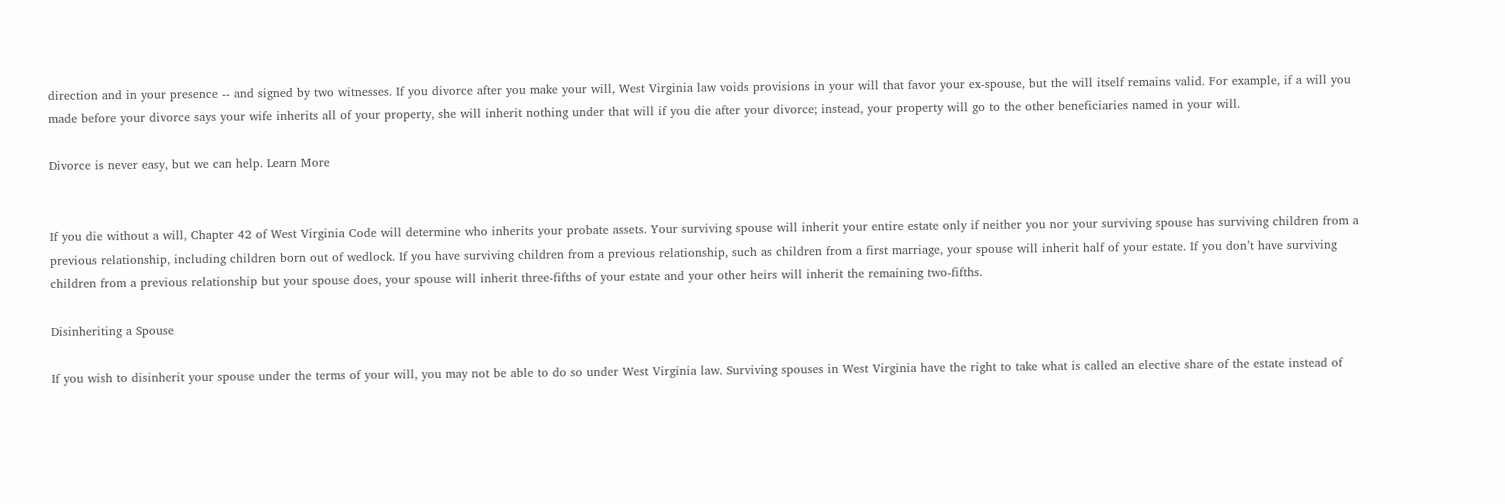direction and in your presence -- and signed by two witnesses. If you divorce after you make your will, West Virginia law voids provisions in your will that favor your ex-spouse, but the will itself remains valid. For example, if a will you made before your divorce says your wife inherits all of your property, she will inherit nothing under that will if you die after your divorce; instead, your property will go to the other beneficiaries named in your will.

Divorce is never easy, but we can help. Learn More


If you die without a will, Chapter 42 of West Virginia Code will determine who inherits your probate assets. Your surviving spouse will inherit your entire estate only if neither you nor your surviving spouse has surviving children from a previous relationship, including children born out of wedlock. If you have surviving children from a previous relationship, such as children from a first marriage, your spouse will inherit half of your estate. If you don’t have surviving children from a previous relationship but your spouse does, your spouse will inherit three-fifths of your estate and your other heirs will inherit the remaining two-fifths.

Disinheriting a Spouse

If you wish to disinherit your spouse under the terms of your will, you may not be able to do so under West Virginia law. Surviving spouses in West Virginia have the right to take what is called an elective share of the estate instead of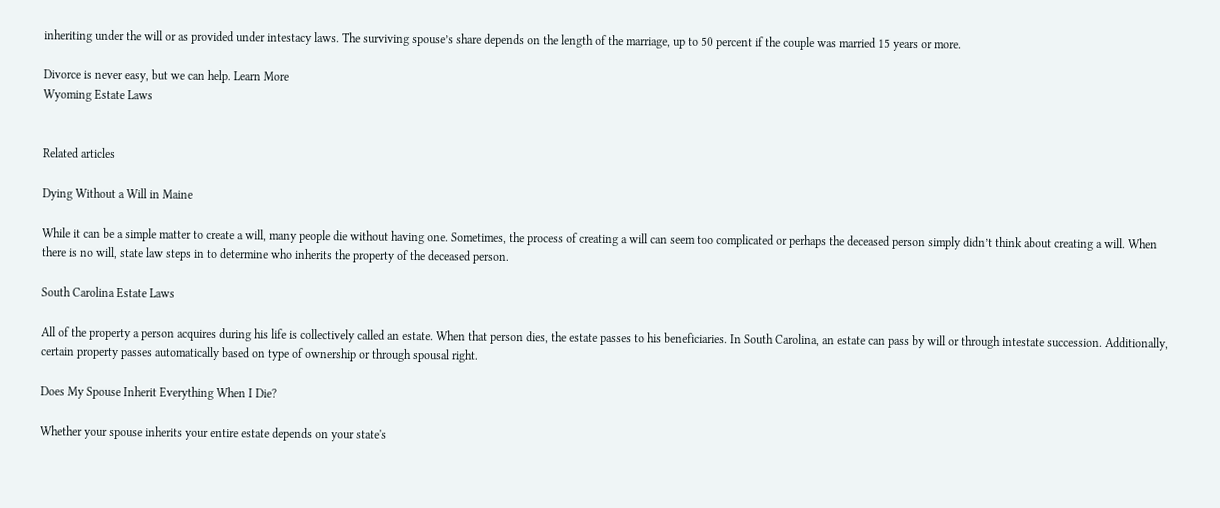inheriting under the will or as provided under intestacy laws. The surviving spouse’s share depends on the length of the marriage, up to 50 percent if the couple was married 15 years or more.

Divorce is never easy, but we can help. Learn More
Wyoming Estate Laws


Related articles

Dying Without a Will in Maine

While it can be a simple matter to create a will, many people die without having one. Sometimes, the process of creating a will can seem too complicated or perhaps the deceased person simply didn’t think about creating a will. When there is no will, state law steps in to determine who inherits the property of the deceased person.

South Carolina Estate Laws

All of the property a person acquires during his life is collectively called an estate. When that person dies, the estate passes to his beneficiaries. In South Carolina, an estate can pass by will or through intestate succession. Additionally, certain property passes automatically based on type of ownership or through spousal right.

Does My Spouse Inherit Everything When I Die?

Whether your spouse inherits your entire estate depends on your state's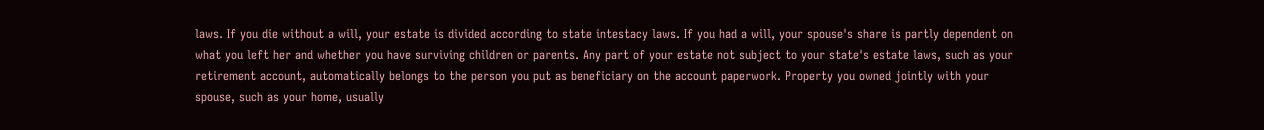laws. If you die without a will, your estate is divided according to state intestacy laws. If you had a will, your spouse's share is partly dependent on what you left her and whether you have surviving children or parents. Any part of your estate not subject to your state's estate laws, such as your retirement account, automatically belongs to the person you put as beneficiary on the account paperwork. Property you owned jointly with your spouse, such as your home, usually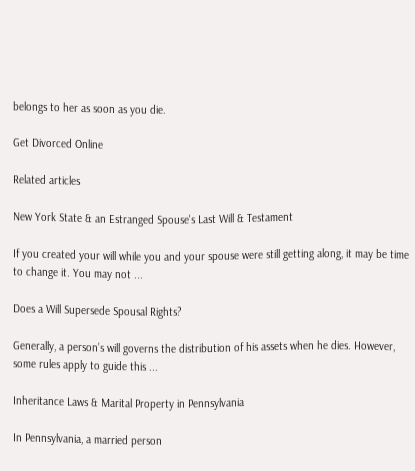belongs to her as soon as you die.

Get Divorced Online

Related articles

New York State & an Estranged Spouse's Last Will & Testament

If you created your will while you and your spouse were still getting along, it may be time to change it. You may not ...

Does a Will Supersede Spousal Rights?

Generally, a person’s will governs the distribution of his assets when he dies. However, some rules apply to guide this ...

Inheritance Laws & Marital Property in Pennsylvania

In Pennsylvania, a married person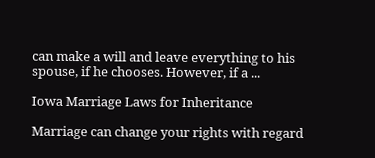can make a will and leave everything to his spouse, if he chooses. However, if a ...

Iowa Marriage Laws for Inheritance

Marriage can change your rights with regard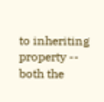to inheriting property -- both the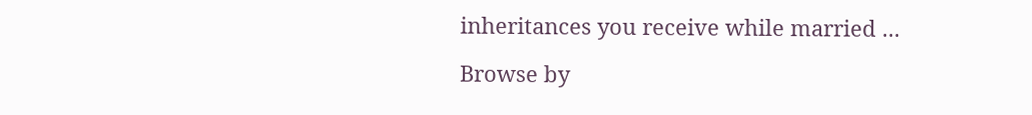inheritances you receive while married ...

Browse by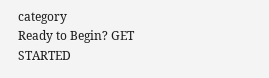category
Ready to Begin? GET STARTED